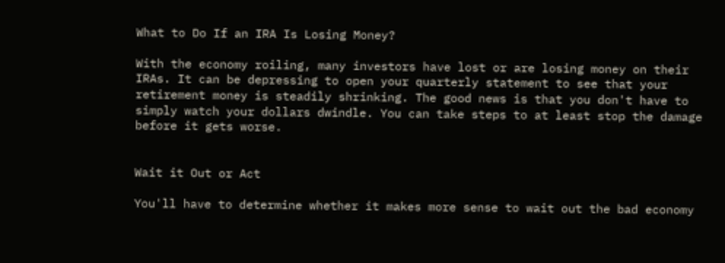What to Do If an IRA Is Losing Money?

With the economy roiling, many investors have lost or are losing money on their IRAs. It can be depressing to open your quarterly statement to see that your retirement money is steadily shrinking. The good news is that you don't have to simply watch your dollars dwindle. You can take steps to at least stop the damage before it gets worse.


Wait it Out or Act

You'll have to determine whether it makes more sense to wait out the bad economy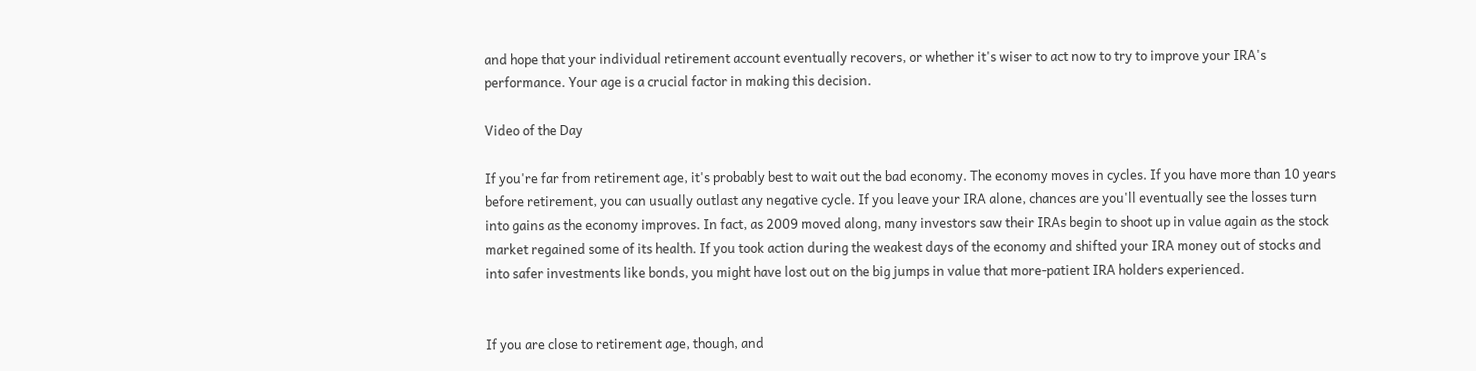and hope that your individual retirement account eventually recovers, or whether it's wiser to act now to try to improve your IRA's performance. Your age is a crucial factor in making this decision.

Video of the Day

If you're far from retirement age, it's probably best to wait out the bad economy. The economy moves in cycles. If you have more than 10 years before retirement, you can usually outlast any negative cycle. If you leave your IRA alone, chances are you'll eventually see the losses turn into gains as the economy improves. In fact, as 2009 moved along, many investors saw their IRAs begin to shoot up in value again as the stock market regained some of its health. If you took action during the weakest days of the economy and shifted your IRA money out of stocks and into safer investments like bonds, you might have lost out on the big jumps in value that more-patient IRA holders experienced.


If you are close to retirement age, though, and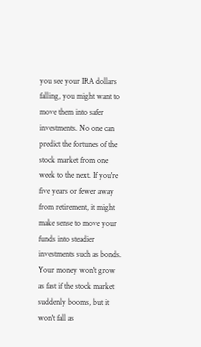you see your IRA dollars falling, you might want to move them into safer investments. No one can predict the fortunes of the stock market from one week to the next. If you're five years or fewer away from retirement, it might make sense to move your funds into steadier investments such as bonds. Your money won't grow as fast if the stock market suddenly booms, but it won't fall as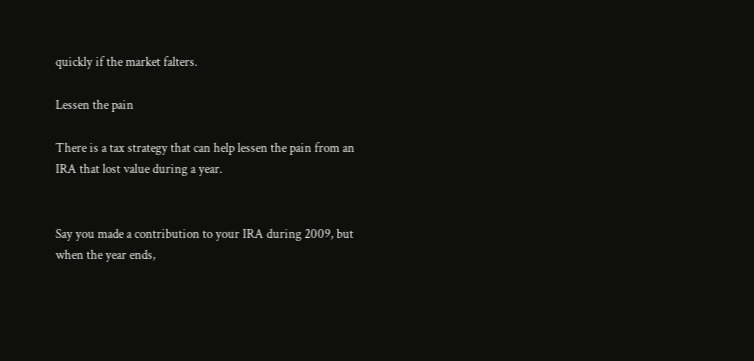quickly if the market falters.

Lessen the pain

There is a tax strategy that can help lessen the pain from an IRA that lost value during a year.


Say you made a contribution to your IRA during 2009, but when the year ends,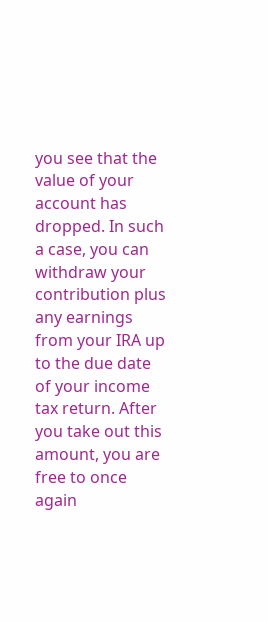you see that the value of your account has dropped. In such a case, you can withdraw your contribution plus any earnings from your IRA up to the due date of your income tax return. After you take out this amount, you are free to once again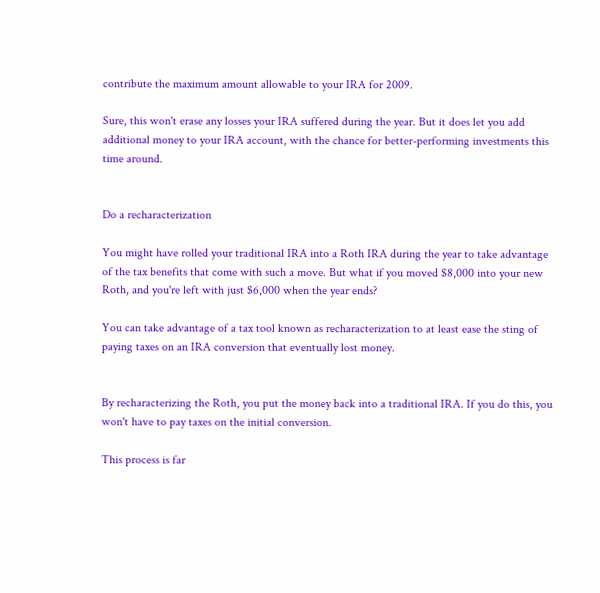contribute the maximum amount allowable to your IRA for 2009.

Sure, this won't erase any losses your IRA suffered during the year. But it does let you add additional money to your IRA account, with the chance for better-performing investments this time around.


Do a recharacterization

You might have rolled your traditional IRA into a Roth IRA during the year to take advantage of the tax benefits that come with such a move. But what if you moved $8,000 into your new Roth, and you're left with just $6,000 when the year ends?

You can take advantage of a tax tool known as recharacterization to at least ease the sting of paying taxes on an IRA conversion that eventually lost money.


By recharacterizing the Roth, you put the money back into a traditional IRA. If you do this, you won't have to pay taxes on the initial conversion.

This process is far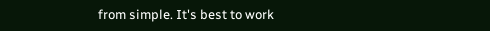from simple. It's best to work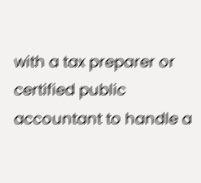with a tax preparer or certified public accountant to handle a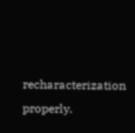recharacterization properly.